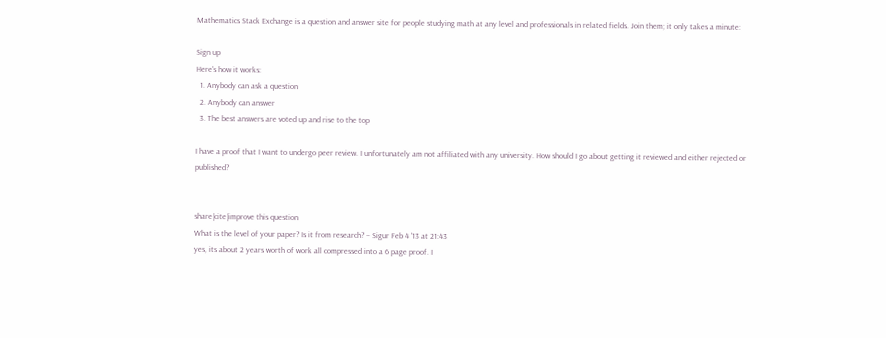Mathematics Stack Exchange is a question and answer site for people studying math at any level and professionals in related fields. Join them; it only takes a minute:

Sign up
Here's how it works:
  1. Anybody can ask a question
  2. Anybody can answer
  3. The best answers are voted up and rise to the top

I have a proof that I want to undergo peer review. I unfortunately am not affiliated with any university. How should I go about getting it reviewed and either rejected or published?


share|cite|improve this question
What is the level of your paper? Is it from research? – Sigur Feb 4 '13 at 21:43
yes, its about 2 years worth of work all compressed into a 6 page proof. I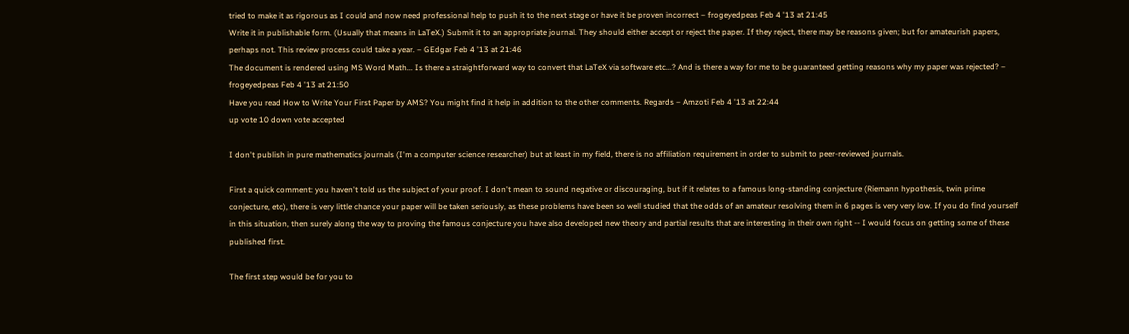tried to make it as rigorous as I could and now need professional help to push it to the next stage or have it be proven incorrect – frogeyedpeas Feb 4 '13 at 21:45
Write it in publishable form. (Usually that means in LaTeX.) Submit it to an appropriate journal. They should either accept or reject the paper. If they reject, there may be reasons given; but for amateurish papers, perhaps not. This review process could take a year. – GEdgar Feb 4 '13 at 21:46
The document is rendered using MS Word Math... Is there a straightforward way to convert that LaTeX via software etc...? And is there a way for me to be guaranteed getting reasons why my paper was rejected? – frogeyedpeas Feb 4 '13 at 21:50
Have you read How to Write Your First Paper by AMS? You might find it help in addition to the other comments. Regards – Amzoti Feb 4 '13 at 22:44
up vote 10 down vote accepted

I don't publish in pure mathematics journals (I'm a computer science researcher) but at least in my field, there is no affiliation requirement in order to submit to peer-reviewed journals.

First a quick comment: you haven't told us the subject of your proof. I don't mean to sound negative or discouraging, but if it relates to a famous long-standing conjecture (Riemann hypothesis, twin prime conjecture, etc), there is very little chance your paper will be taken seriously, as these problems have been so well studied that the odds of an amateur resolving them in 6 pages is very very low. If you do find yourself in this situation, then surely along the way to proving the famous conjecture you have also developed new theory and partial results that are interesting in their own right -- I would focus on getting some of these published first.

The first step would be for you to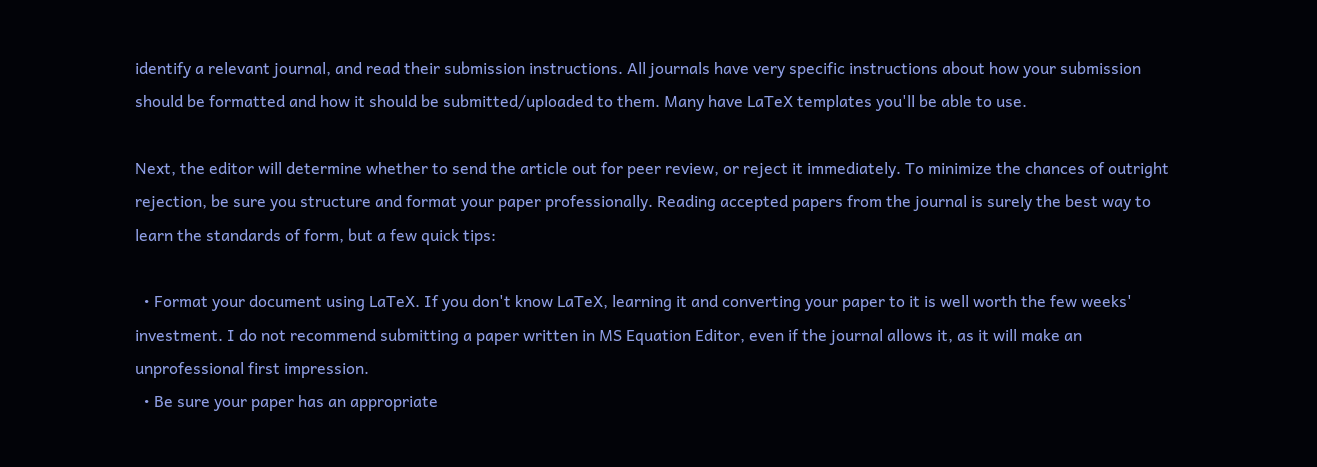identify a relevant journal, and read their submission instructions. All journals have very specific instructions about how your submission should be formatted and how it should be submitted/uploaded to them. Many have LaTeX templates you'll be able to use.

Next, the editor will determine whether to send the article out for peer review, or reject it immediately. To minimize the chances of outright rejection, be sure you structure and format your paper professionally. Reading accepted papers from the journal is surely the best way to learn the standards of form, but a few quick tips:

  • Format your document using LaTeX. If you don't know LaTeX, learning it and converting your paper to it is well worth the few weeks' investment. I do not recommend submitting a paper written in MS Equation Editor, even if the journal allows it, as it will make an unprofessional first impression.
  • Be sure your paper has an appropriate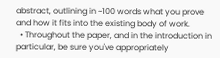abstract, outlining in ~100 words what you prove and how it fits into the existing body of work.
  • Throughout the paper, and in the introduction in particular, be sure you've appropriately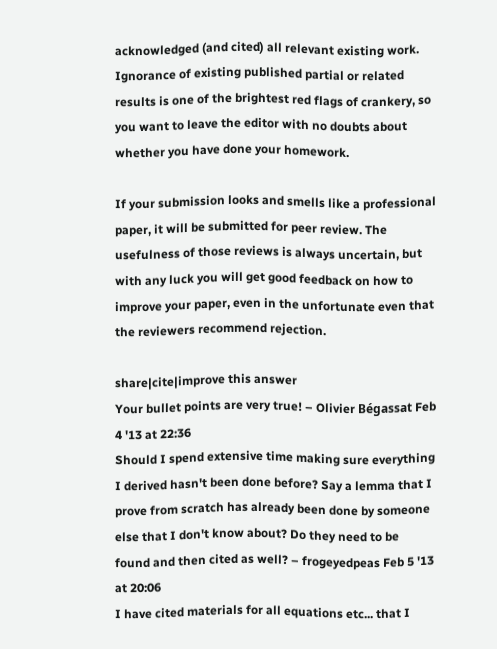acknowledged (and cited) all relevant existing work. Ignorance of existing published partial or related results is one of the brightest red flags of crankery, so you want to leave the editor with no doubts about whether you have done your homework.

If your submission looks and smells like a professional paper, it will be submitted for peer review. The usefulness of those reviews is always uncertain, but with any luck you will get good feedback on how to improve your paper, even in the unfortunate even that the reviewers recommend rejection.

share|cite|improve this answer
Your bullet points are very true! – Olivier Bégassat Feb 4 '13 at 22:36
Should I spend extensive time making sure everything I derived hasn't been done before? Say a lemma that I prove from scratch has already been done by someone else that I don't know about? Do they need to be found and then cited as well? – frogeyedpeas Feb 5 '13 at 20:06
I have cited materials for all equations etc... that I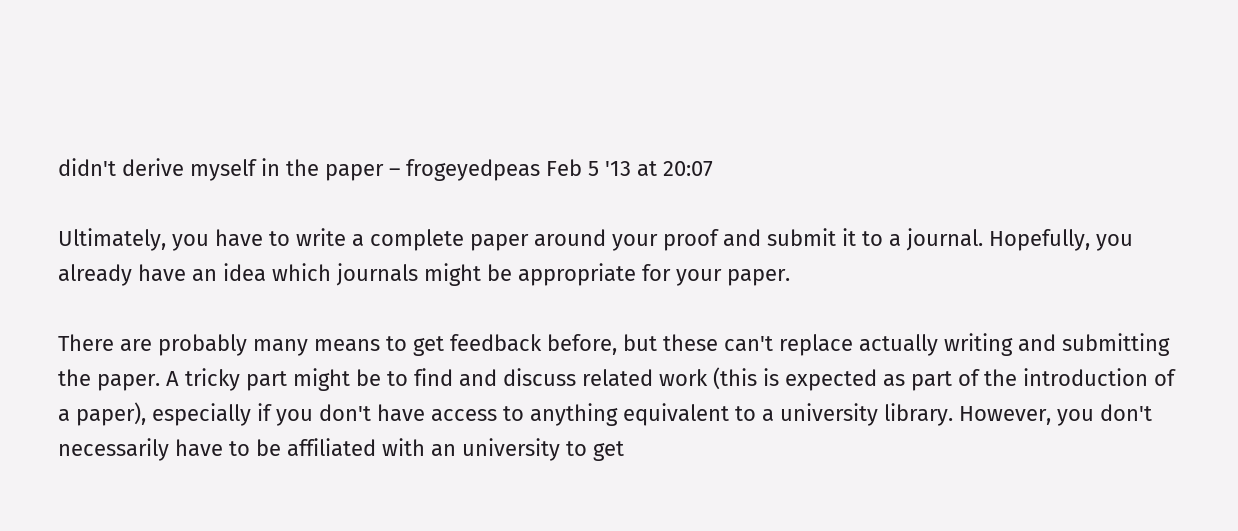didn't derive myself in the paper – frogeyedpeas Feb 5 '13 at 20:07

Ultimately, you have to write a complete paper around your proof and submit it to a journal. Hopefully, you already have an idea which journals might be appropriate for your paper.

There are probably many means to get feedback before, but these can't replace actually writing and submitting the paper. A tricky part might be to find and discuss related work (this is expected as part of the introduction of a paper), especially if you don't have access to anything equivalent to a university library. However, you don't necessarily have to be affiliated with an university to get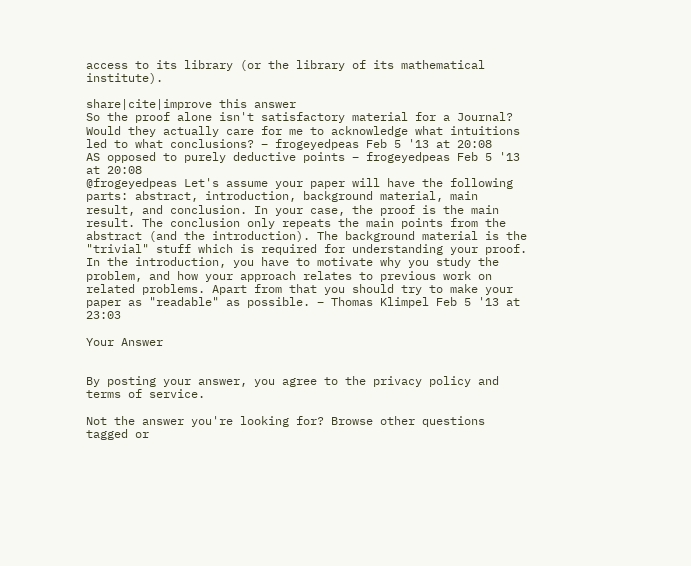access to its library (or the library of its mathematical institute).

share|cite|improve this answer
So the proof alone isn't satisfactory material for a Journal? Would they actually care for me to acknowledge what intuitions led to what conclusions? – frogeyedpeas Feb 5 '13 at 20:08
AS opposed to purely deductive points – frogeyedpeas Feb 5 '13 at 20:08
@frogeyedpeas Let's assume your paper will have the following parts: abstract, introduction, background material, main result, and conclusion. In your case, the proof is the main result. The conclusion only repeats the main points from the abstract (and the introduction). The background material is the "trivial" stuff which is required for understanding your proof. In the introduction, you have to motivate why you study the problem, and how your approach relates to previous work on related problems. Apart from that you should try to make your paper as "readable" as possible. – Thomas Klimpel Feb 5 '13 at 23:03

Your Answer


By posting your answer, you agree to the privacy policy and terms of service.

Not the answer you're looking for? Browse other questions tagged or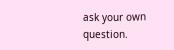ask your own question.